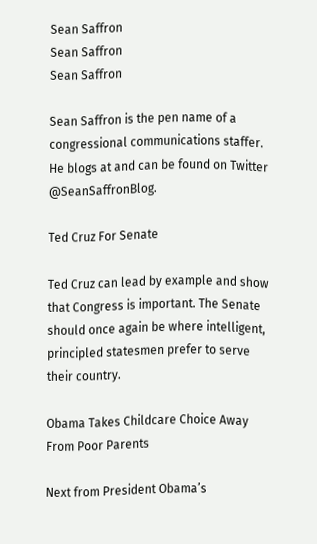Sean Saffron
Sean Saffron
Sean Saffron

Sean Saffron is the pen name of a congressional communications staffer. He blogs at and can be found on Twitter @SeanSaffronBlog.

Ted Cruz For Senate

Ted Cruz can lead by example and show that Congress is important. The Senate should once again be where intelligent, principled statesmen prefer to serve their country.

Obama Takes Childcare Choice Away From Poor Parents

Next from President Obama’s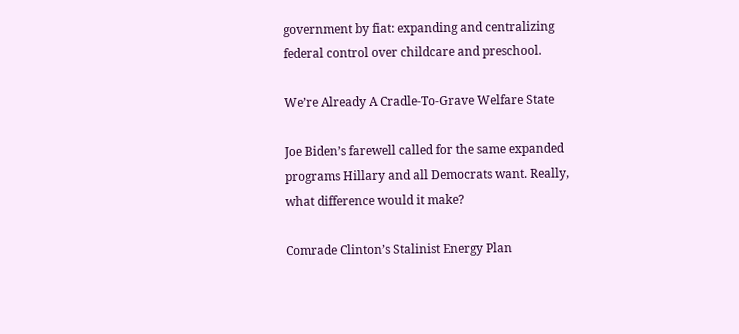government by fiat: expanding and centralizing federal control over childcare and preschool.

We’re Already A Cradle-To-Grave Welfare State

Joe Biden’s farewell called for the same expanded programs Hillary and all Democrats want. Really, what difference would it make?

Comrade Clinton’s Stalinist Energy Plan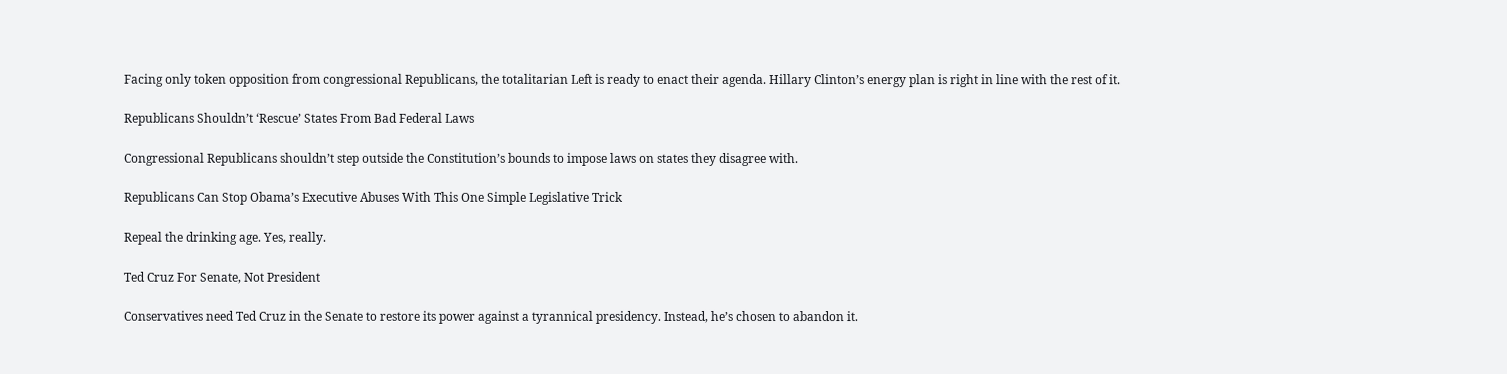Facing only token opposition from congressional Republicans, the totalitarian Left is ready to enact their agenda. Hillary Clinton’s energy plan is right in line with the rest of it.

Republicans Shouldn’t ‘Rescue’ States From Bad Federal Laws

Congressional Republicans shouldn’t step outside the Constitution’s bounds to impose laws on states they disagree with.

Republicans Can Stop Obama’s Executive Abuses With This One Simple Legislative Trick

Repeal the drinking age. Yes, really.

Ted Cruz For Senate, Not President

Conservatives need Ted Cruz in the Senate to restore its power against a tyrannical presidency. Instead, he’s chosen to abandon it.